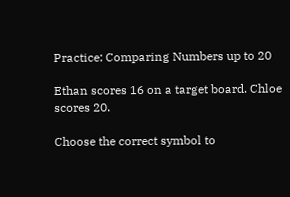Practice: Comparing Numbers up to 20

Ethan scores 16 on a target board. Chloe scores 20.

Choose the correct symbol to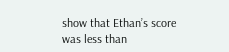show that Ethan’s score was less than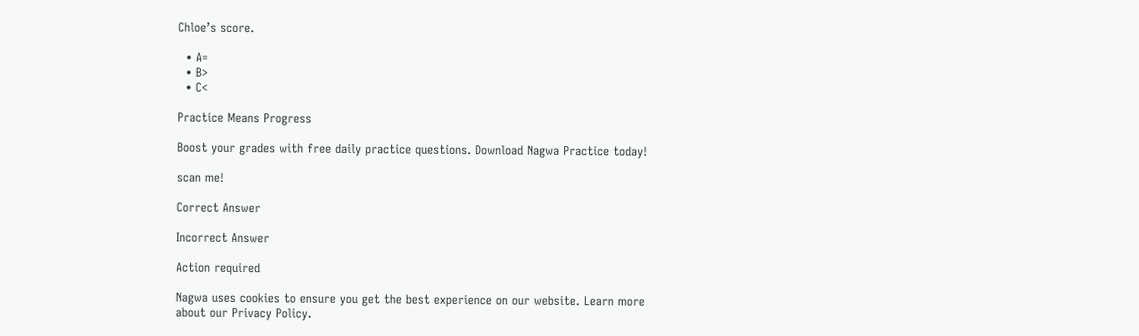Chloe’s score.

  • A=
  • B>
  • C<

Practice Means Progress

Boost your grades with free daily practice questions. Download Nagwa Practice today!

scan me!

Correct Answer

Incorrect Answer

Action required

Nagwa uses cookies to ensure you get the best experience on our website. Learn more about our Privacy Policy.